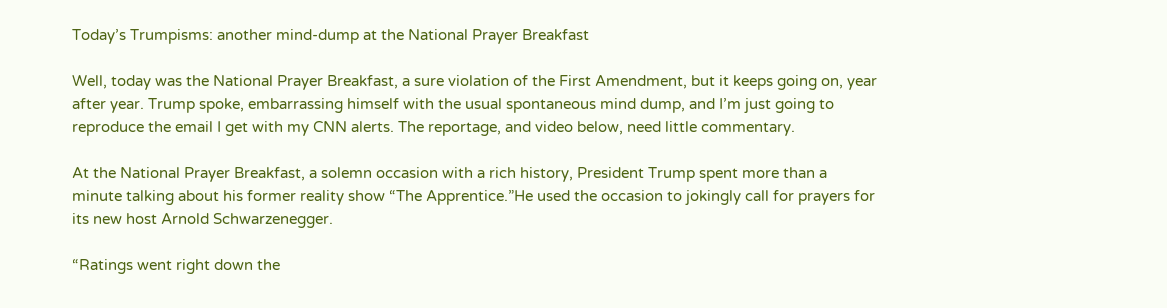Today’s Trumpisms: another mind-dump at the National Prayer Breakfast

Well, today was the National Prayer Breakfast, a sure violation of the First Amendment, but it keeps going on, year after year. Trump spoke, embarrassing himself with the usual spontaneous mind dump, and I’m just going to reproduce the email I get with my CNN alerts. The reportage, and video below, need little commentary.

At the National Prayer Breakfast, a solemn occasion with a rich history, President Trump spent more than a minute talking about his former reality show “The Apprentice.”He used the occasion to jokingly call for prayers for its new host Arnold Schwarzenegger.

“Ratings went right down the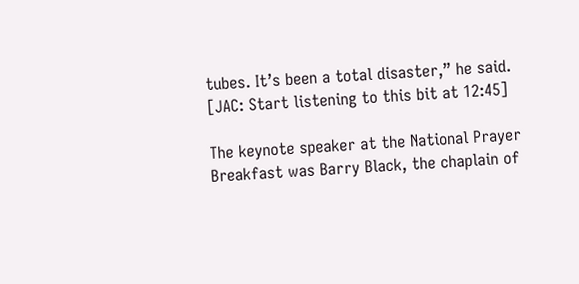tubes. It’s been a total disaster,” he said. [JAC: Start listening to this bit at 12:45]

The keynote speaker at the National Prayer Breakfast was Barry Black, the chaplain of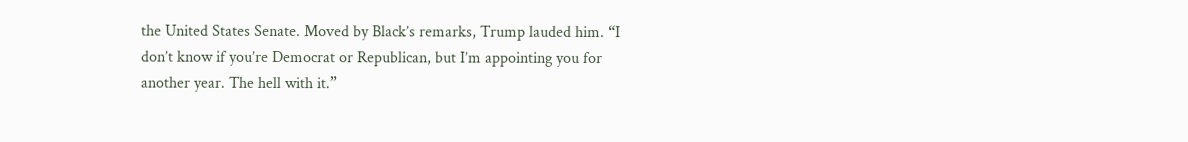the United States Senate. Moved by Black’s remarks, Trump lauded him. “I don’t know if you’re Democrat or Republican, but I’m appointing you for another year. The hell with it.”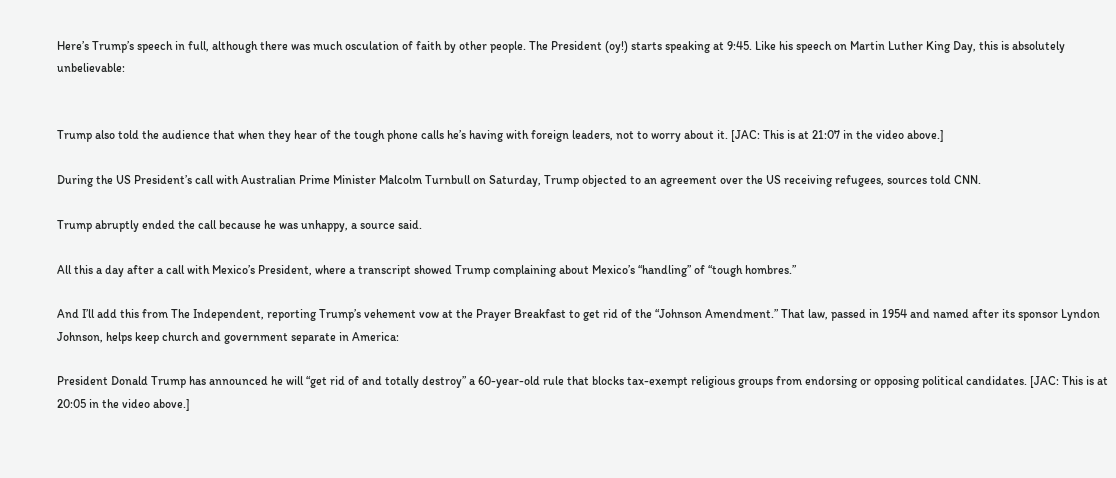Here’s Trump’s speech in full, although there was much osculation of faith by other people. The President (oy!) starts speaking at 9:45. Like his speech on Martin Luther King Day, this is absolutely unbelievable:


Trump also told the audience that when they hear of the tough phone calls he’s having with foreign leaders, not to worry about it. [JAC: This is at 21:07 in the video above.]

During the US President’s call with Australian Prime Minister Malcolm Turnbull on Saturday, Trump objected to an agreement over the US receiving refugees, sources told CNN.

Trump abruptly ended the call because he was unhappy, a source said.

All this a day after a call with Mexico’s President, where a transcript showed Trump complaining about Mexico’s “handling” of “tough hombres.”

And I’ll add this from The Independent, reporting Trump’s vehement vow at the Prayer Breakfast to get rid of the “Johnson Amendment.” That law, passed in 1954 and named after its sponsor Lyndon Johnson, helps keep church and government separate in America:

President Donald Trump has announced he will “get rid of and totally destroy” a 60-year-old rule that blocks tax-exempt religious groups from endorsing or opposing political candidates. [JAC: This is at 20:05 in the video above.]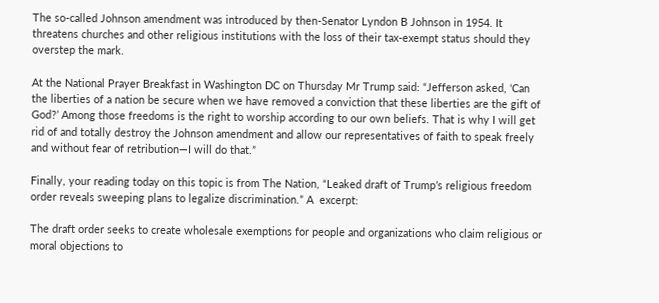The so-called Johnson amendment was introduced by then-Senator Lyndon B Johnson in 1954. It threatens churches and other religious institutions with the loss of their tax-exempt status should they overstep the mark.

At the National Prayer Breakfast in Washington DC on Thursday Mr Trump said: “Jefferson asked, ‘Can the liberties of a nation be secure when we have removed a conviction that these liberties are the gift of God?’ Among those freedoms is the right to worship according to our own beliefs. That is why I will get rid of and totally destroy the Johnson amendment and allow our representatives of faith to speak freely and without fear of retribution—I will do that.”

Finally, your reading today on this topic is from The Nation, “Leaked draft of Trump’s religious freedom order reveals sweeping plans to legalize discrimination.” A  excerpt:

The draft order seeks to create wholesale exemptions for people and organizations who claim religious or moral objections to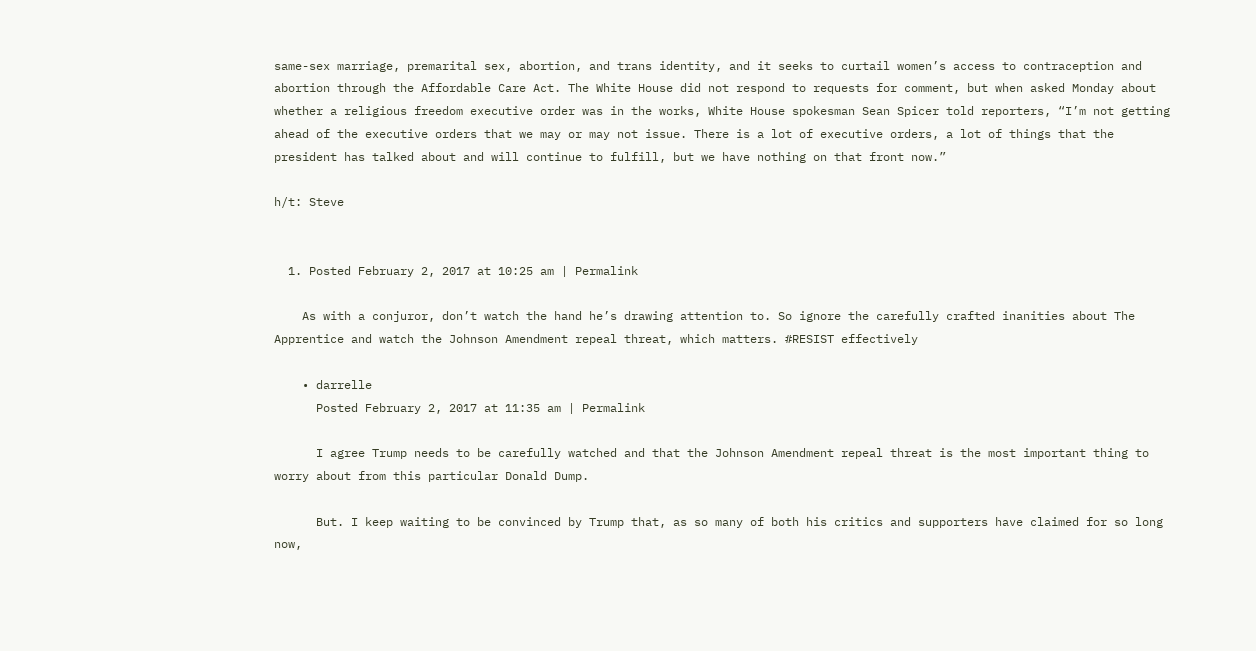same-sex marriage, premarital sex, abortion, and trans identity, and it seeks to curtail women’s access to contraception and abortion through the Affordable Care Act. The White House did not respond to requests for comment, but when asked Monday about whether a religious freedom executive order was in the works, White House spokesman Sean Spicer told reporters, “I’m not getting ahead of the executive orders that we may or may not issue. There is a lot of executive orders, a lot of things that the president has talked about and will continue to fulfill, but we have nothing on that front now.”

h/t: Steve


  1. Posted February 2, 2017 at 10:25 am | Permalink

    As with a conjuror, don’t watch the hand he’s drawing attention to. So ignore the carefully crafted inanities about The Apprentice and watch the Johnson Amendment repeal threat, which matters. #RESIST effectively

    • darrelle
      Posted February 2, 2017 at 11:35 am | Permalink

      I agree Trump needs to be carefully watched and that the Johnson Amendment repeal threat is the most important thing to worry about from this particular Donald Dump.

      But. I keep waiting to be convinced by Trump that, as so many of both his critics and supporters have claimed for so long now,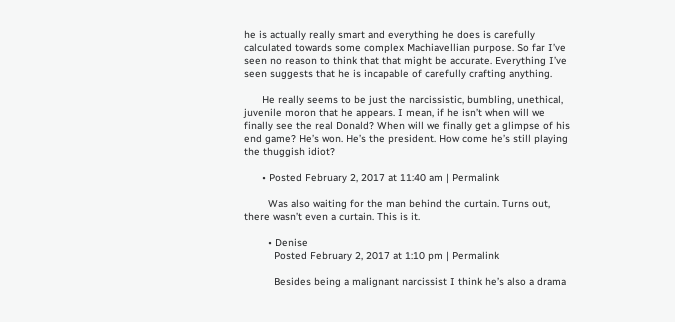he is actually really smart and everything he does is carefully calculated towards some complex Machiavellian purpose. So far I’ve seen no reason to think that that might be accurate. Everything I’ve seen suggests that he is incapable of carefully crafting anything.

      He really seems to be just the narcissistic, bumbling, unethical, juvenile moron that he appears. I mean, if he isn’t when will we finally see the real Donald? When will we finally get a glimpse of his end game? He’s won. He’s the president. How come he’s still playing the thuggish idiot?

      • Posted February 2, 2017 at 11:40 am | Permalink

        Was also waiting for the man behind the curtain. Turns out, there wasn’t even a curtain. This is it.

        • Denise
          Posted February 2, 2017 at 1:10 pm | Permalink

          Besides being a malignant narcissist I think he’s also a drama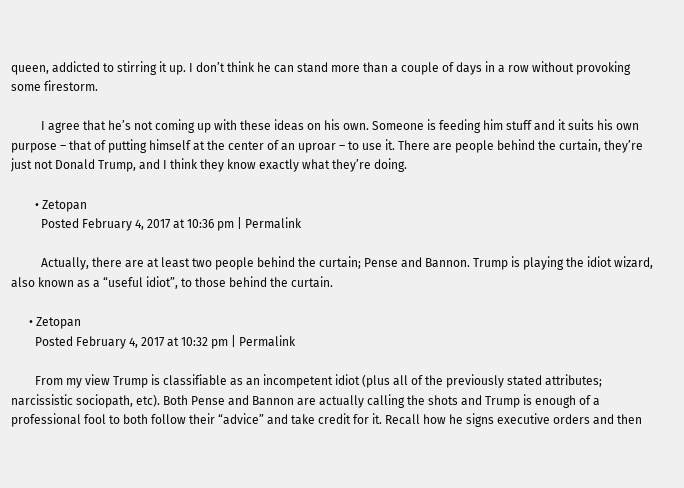queen, addicted to stirring it up. I don’t think he can stand more than a couple of days in a row without provoking some firestorm.

          I agree that he’s not coming up with these ideas on his own. Someone is feeding him stuff and it suits his own purpose – that of putting himself at the center of an uproar – to use it. There are people behind the curtain, they’re just not Donald Trump, and I think they know exactly what they’re doing.

        • Zetopan
          Posted February 4, 2017 at 10:36 pm | Permalink

          Actually, there are at least two people behind the curtain; Pense and Bannon. Trump is playing the idiot wizard, also known as a “useful idiot”, to those behind the curtain.

      • Zetopan
        Posted February 4, 2017 at 10:32 pm | Permalink

        From my view Trump is classifiable as an incompetent idiot (plus all of the previously stated attributes; narcissistic sociopath, etc). Both Pense and Bannon are actually calling the shots and Trump is enough of a professional fool to both follow their “advice” and take credit for it. Recall how he signs executive orders and then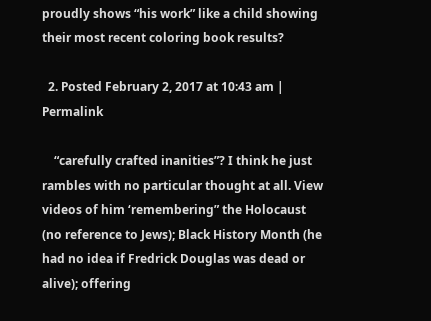proudly shows “his work” like a child showing their most recent coloring book results?

  2. Posted February 2, 2017 at 10:43 am | Permalink

    “carefully crafted inanities”? I think he just rambles with no particular thought at all. View videos of him ‘remembering” the Holocaust (no reference to Jews); Black History Month (he had no idea if Fredrick Douglas was dead or alive); offering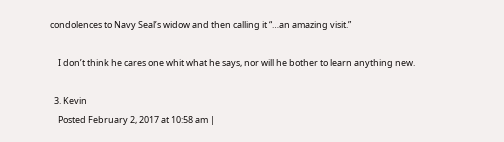condolences to Navy Seal’s widow and then calling it “…an amazing visit.”

    I don’t think he cares one whit what he says, nor will he bother to learn anything new.

  3. Kevin
    Posted February 2, 2017 at 10:58 am |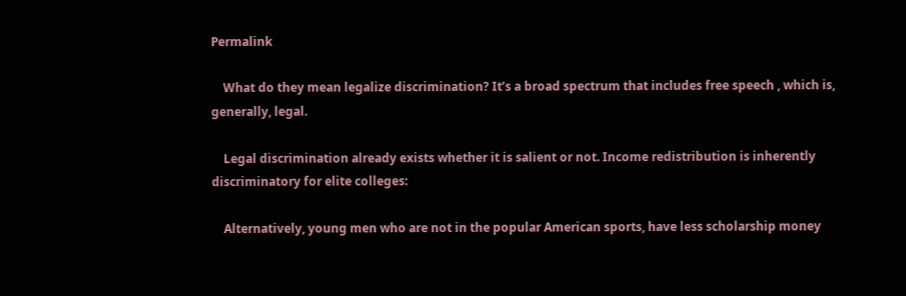Permalink

    What do they mean legalize discrimination? It’s a broad spectrum that includes free speech , which is, generally, legal.

    Legal discrimination already exists whether it is salient or not. Income redistribution is inherently discriminatory for elite colleges:

    Alternatively, young men who are not in the popular American sports, have less scholarship money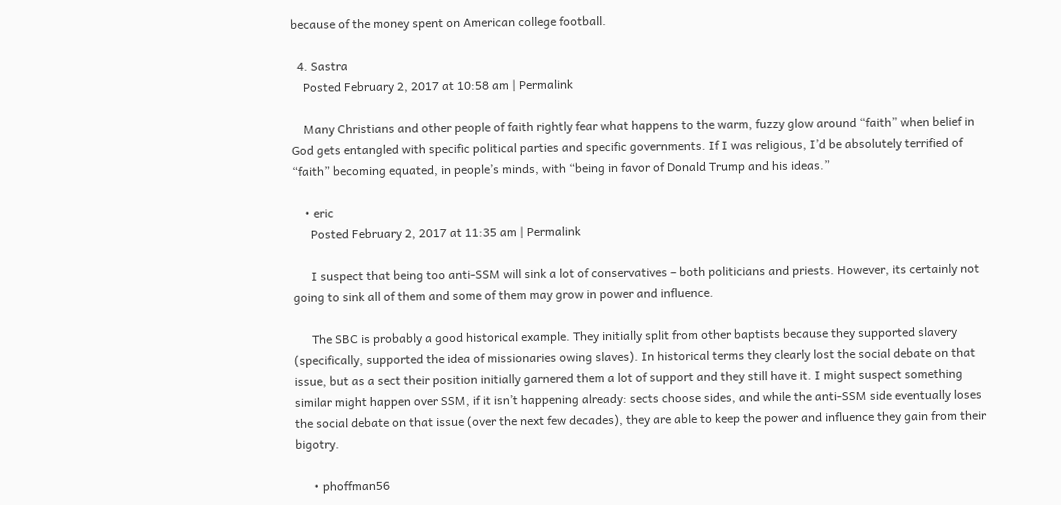because of the money spent on American college football.

  4. Sastra
    Posted February 2, 2017 at 10:58 am | Permalink

    Many Christians and other people of faith rightly fear what happens to the warm, fuzzy glow around “faith” when belief in God gets entangled with specific political parties and specific governments. If I was religious, I’d be absolutely terrified of “faith” becoming equated, in people’s minds, with “being in favor of Donald Trump and his ideas.”

    • eric
      Posted February 2, 2017 at 11:35 am | Permalink

      I suspect that being too anti-SSM will sink a lot of conservatives – both politicians and priests. However, its certainly not going to sink all of them and some of them may grow in power and influence.

      The SBC is probably a good historical example. They initially split from other baptists because they supported slavery (specifically, supported the idea of missionaries owing slaves). In historical terms they clearly lost the social debate on that issue, but as a sect their position initially garnered them a lot of support and they still have it. I might suspect something similar might happen over SSM, if it isn’t happening already: sects choose sides, and while the anti-SSM side eventually loses the social debate on that issue (over the next few decades), they are able to keep the power and influence they gain from their bigotry.

      • phoffman56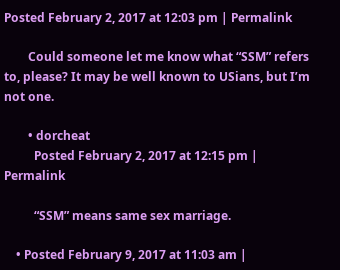Posted February 2, 2017 at 12:03 pm | Permalink

        Could someone let me know what “SSM” refers to, please? It may be well known to USians, but I’m not one.

        • dorcheat
          Posted February 2, 2017 at 12:15 pm | Permalink

          “SSM” means same sex marriage.

    • Posted February 9, 2017 at 11:03 am |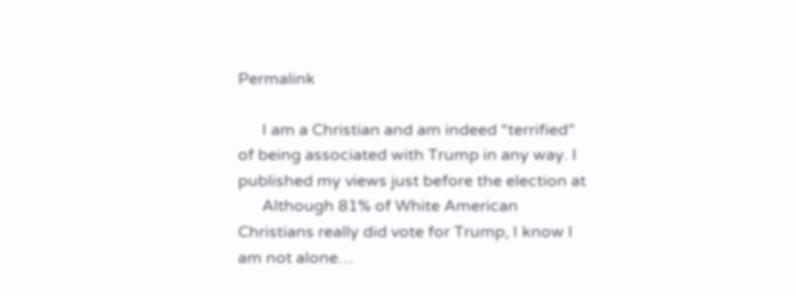Permalink

      I am a Christian and am indeed “terrified” of being associated with Trump in any way. I published my views just before the election at
      Although 81% of White American Christians really did vote for Trump, I know I am not alone…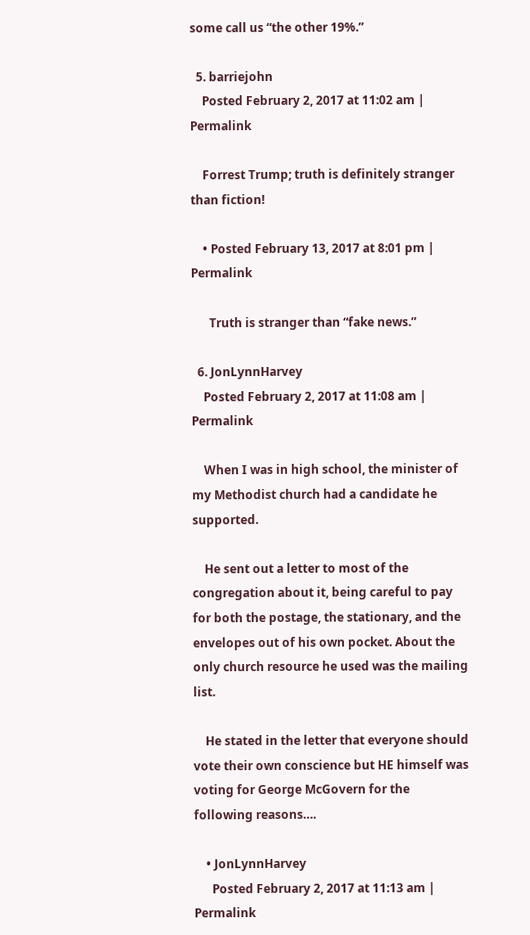some call us “the other 19%.”

  5. barriejohn
    Posted February 2, 2017 at 11:02 am | Permalink

    Forrest Trump; truth is definitely stranger than fiction!

    • Posted February 13, 2017 at 8:01 pm | Permalink

      Truth is stranger than “fake news.”

  6. JonLynnHarvey
    Posted February 2, 2017 at 11:08 am | Permalink

    When I was in high school, the minister of my Methodist church had a candidate he supported.

    He sent out a letter to most of the congregation about it, being careful to pay for both the postage, the stationary, and the envelopes out of his own pocket. About the only church resource he used was the mailing list.

    He stated in the letter that everyone should vote their own conscience but HE himself was voting for George McGovern for the following reasons….

    • JonLynnHarvey
      Posted February 2, 2017 at 11:13 am | Permalink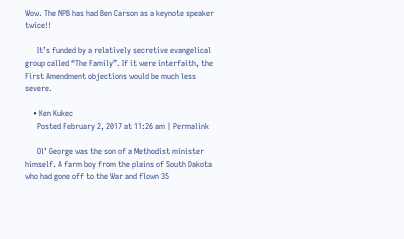Wow. The NPB has had Ben Carson as a keynote speaker twice!!

      It’s funded by a relatively secretive evangelical group called “The Family”. If it were interfaith, the First Amendment objections would be much less severe.

    • Ken Kukec
      Posted February 2, 2017 at 11:26 am | Permalink

      Ol’ George was the son of a Methodist minister himself. A farm boy from the plains of South Dakota who had gone off to the War and flown 35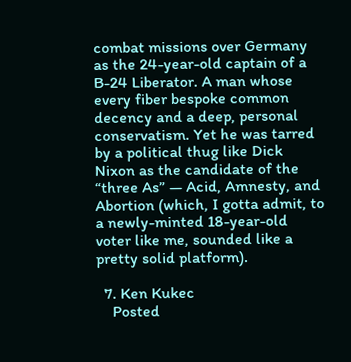combat missions over Germany as the 24-year-old captain of a B-24 Liberator. A man whose every fiber bespoke common decency and a deep, personal conservatism. Yet he was tarred by a political thug like Dick Nixon as the candidate of the “three As” — Acid, Amnesty, and Abortion (which, I gotta admit, to a newly-minted 18-year-old voter like me, sounded like a pretty solid platform).

  7. Ken Kukec
    Posted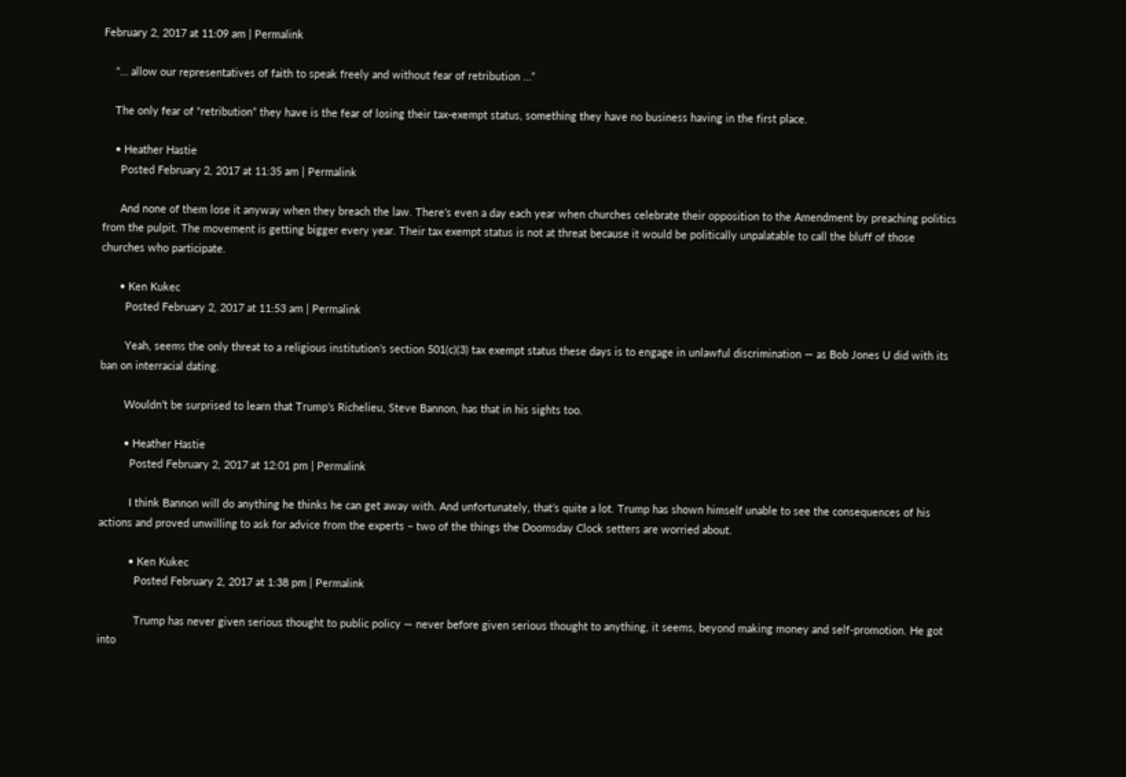February 2, 2017 at 11:09 am | Permalink

    “… allow our representatives of faith to speak freely and without fear of retribution …”

    The only fear of “retribution” they have is the fear of losing their tax-exempt status, something they have no business having in the first place.

    • Heather Hastie
      Posted February 2, 2017 at 11:35 am | Permalink

      And none of them lose it anyway when they breach the law. There’s even a day each year when churches celebrate their opposition to the Amendment by preaching politics from the pulpit. The movement is getting bigger every year. Their tax exempt status is not at threat because it would be politically unpalatable to call the bluff of those churches who participate.

      • Ken Kukec
        Posted February 2, 2017 at 11:53 am | Permalink

        Yeah, seems the only threat to a religious institution’s section 501(c)(3) tax exempt status these days is to engage in unlawful discrimination — as Bob Jones U did with its ban on interracial dating.

        Wouldn’t be surprised to learn that Trump’s Richelieu, Steve Bannon, has that in his sights too.

        • Heather Hastie
          Posted February 2, 2017 at 12:01 pm | Permalink

          I think Bannon will do anything he thinks he can get away with. And unfortunately, that’s quite a lot. Trump has shown himself unable to see the consequences of his actions and proved unwilling to ask for advice from the experts – two of the things the Doomsday Clock setters are worried about.

          • Ken Kukec
            Posted February 2, 2017 at 1:38 pm | Permalink

            Trump has never given serious thought to public policy — never before given serious thought to anything, it seems, beyond making money and self-promotion. He got into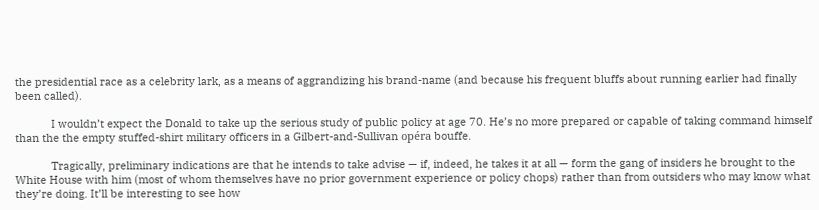the presidential race as a celebrity lark, as a means of aggrandizing his brand-name (and because his frequent bluffs about running earlier had finally been called).

            I wouldn’t expect the Donald to take up the serious study of public policy at age 70. He’s no more prepared or capable of taking command himself than the the empty stuffed-shirt military officers in a Gilbert-and-Sullivan opéra bouffe.

            Tragically, preliminary indications are that he intends to take advise — if, indeed, he takes it at all — form the gang of insiders he brought to the White House with him (most of whom themselves have no prior government experience or policy chops) rather than from outsiders who may know what they’re doing. It’ll be interesting to see how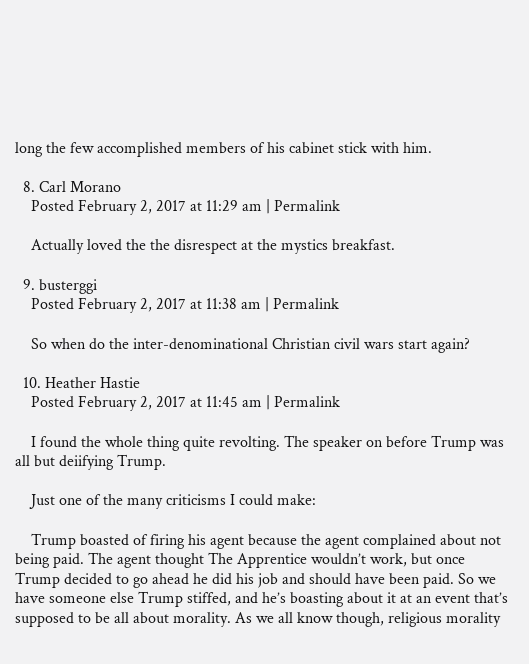long the few accomplished members of his cabinet stick with him.

  8. Carl Morano
    Posted February 2, 2017 at 11:29 am | Permalink

    Actually loved the the disrespect at the mystics breakfast.

  9. busterggi
    Posted February 2, 2017 at 11:38 am | Permalink

    So when do the inter-denominational Christian civil wars start again?

  10. Heather Hastie
    Posted February 2, 2017 at 11:45 am | Permalink

    I found the whole thing quite revolting. The speaker on before Trump was all but deiifying Trump.

    Just one of the many criticisms I could make:

    Trump boasted of firing his agent because the agent complained about not being paid. The agent thought The Apprentice wouldn’t work, but once Trump decided to go ahead he did his job and should have been paid. So we have someone else Trump stiffed, and he’s boasting about it at an event that’s supposed to be all about morality. As we all know though, religious morality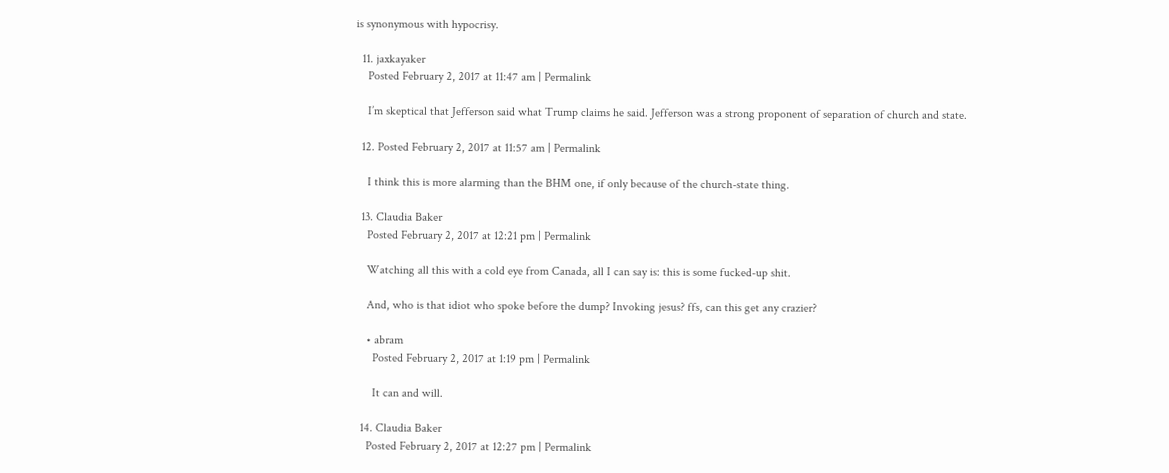is synonymous with hypocrisy.

  11. jaxkayaker
    Posted February 2, 2017 at 11:47 am | Permalink

    I’m skeptical that Jefferson said what Trump claims he said. Jefferson was a strong proponent of separation of church and state.

  12. Posted February 2, 2017 at 11:57 am | Permalink

    I think this is more alarming than the BHM one, if only because of the church-state thing.

  13. Claudia Baker
    Posted February 2, 2017 at 12:21 pm | Permalink

    Watching all this with a cold eye from Canada, all I can say is: this is some fucked-up shit.

    And, who is that idiot who spoke before the dump? Invoking jesus? ffs, can this get any crazier?

    • abram
      Posted February 2, 2017 at 1:19 pm | Permalink

      It can and will.

  14. Claudia Baker
    Posted February 2, 2017 at 12:27 pm | Permalink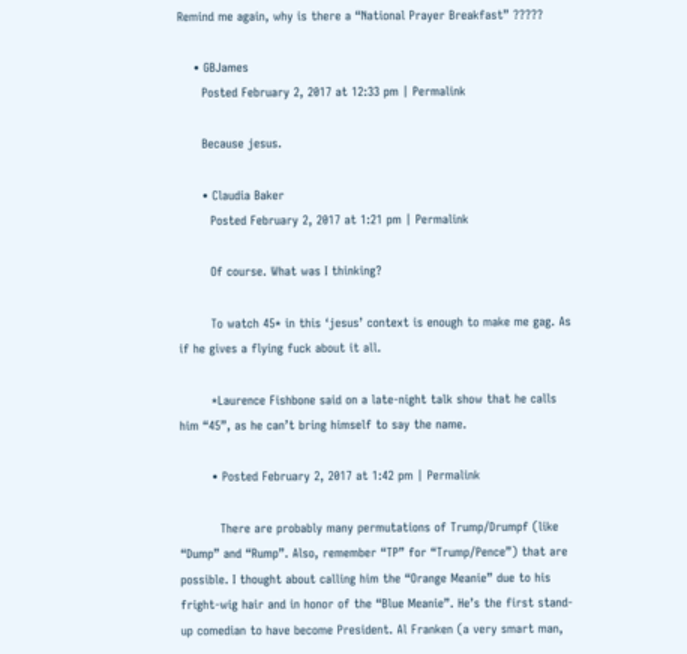Remind me again, why is there a “National Prayer Breakfast” ?????

    • GBJames
      Posted February 2, 2017 at 12:33 pm | Permalink

      Because jesus.

      • Claudia Baker
        Posted February 2, 2017 at 1:21 pm | Permalink

        Of course. What was I thinking?

        To watch 45* in this ‘jesus’ context is enough to make me gag. As if he gives a flying fuck about it all.

        *Laurence Fishbone said on a late-night talk show that he calls him “45”, as he can’t bring himself to say the name.

        • Posted February 2, 2017 at 1:42 pm | Permalink

          There are probably many permutations of Trump/Drumpf (like “Dump” and “Rump”. Also, remember “TP” for “Trump/Pence”) that are possible. I thought about calling him the “Orange Meanie” due to his fright-wig hair and in honor of the “Blue Meanie”. He’s the first stand-up comedian to have become President. Al Franken (a very smart man,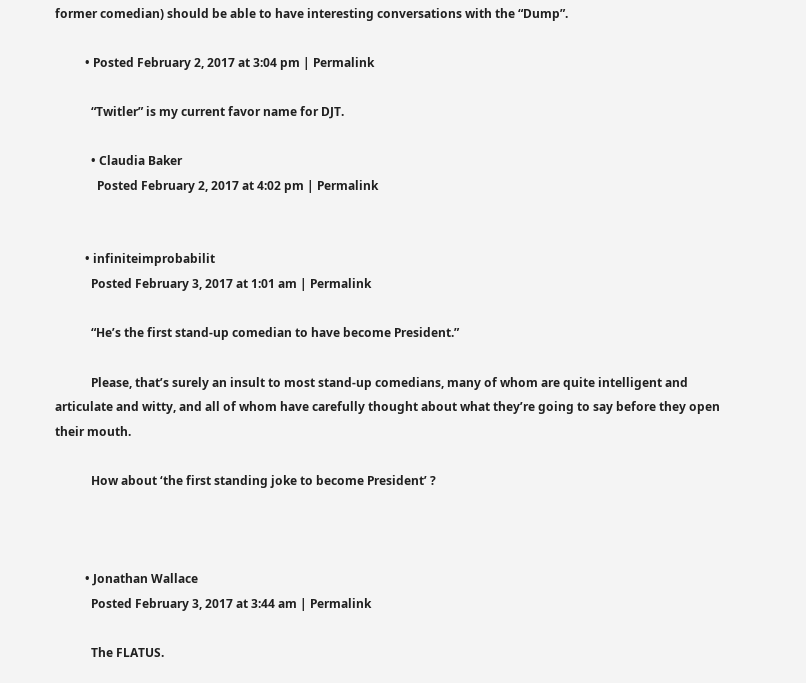former comedian) should be able to have interesting conversations with the “Dump”.

          • Posted February 2, 2017 at 3:04 pm | Permalink

            “Twitler” is my current favor name for DJT.

            • Claudia Baker
              Posted February 2, 2017 at 4:02 pm | Permalink


          • infiniteimprobabilit
            Posted February 3, 2017 at 1:01 am | Permalink

            “He’s the first stand-up comedian to have become President.”

            Please, that’s surely an insult to most stand-up comedians, many of whom are quite intelligent and articulate and witty, and all of whom have carefully thought about what they’re going to say before they open their mouth.

            How about ‘the first standing joke to become President’ ?



          • Jonathan Wallace
            Posted February 3, 2017 at 3:44 am | Permalink

            The FLATUS.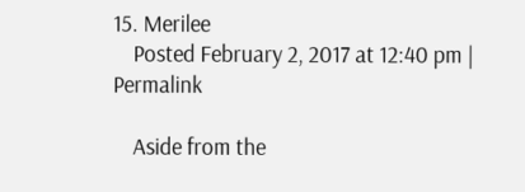15. Merilee
    Posted February 2, 2017 at 12:40 pm | Permalink

    Aside from the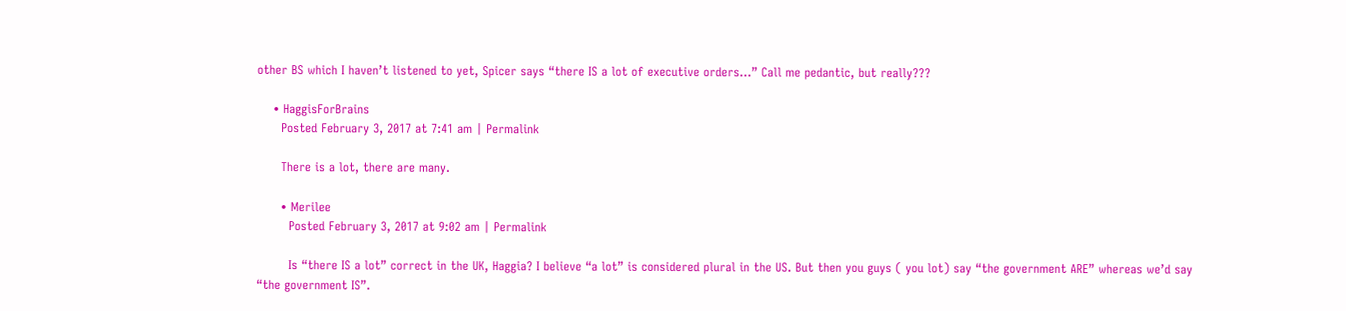other BS which I haven’t listened to yet, Spicer says “there IS a lot of executive orders…” Call me pedantic, but really???

    • HaggisForBrains
      Posted February 3, 2017 at 7:41 am | Permalink

      There is a lot, there are many.

      • Merilee
        Posted February 3, 2017 at 9:02 am | Permalink

        Is “there IS a lot” correct in the UK, Haggia? I believe “a lot” is considered plural in the US. But then you guys ( you lot) say “the government ARE” whereas we’d say “the government IS”.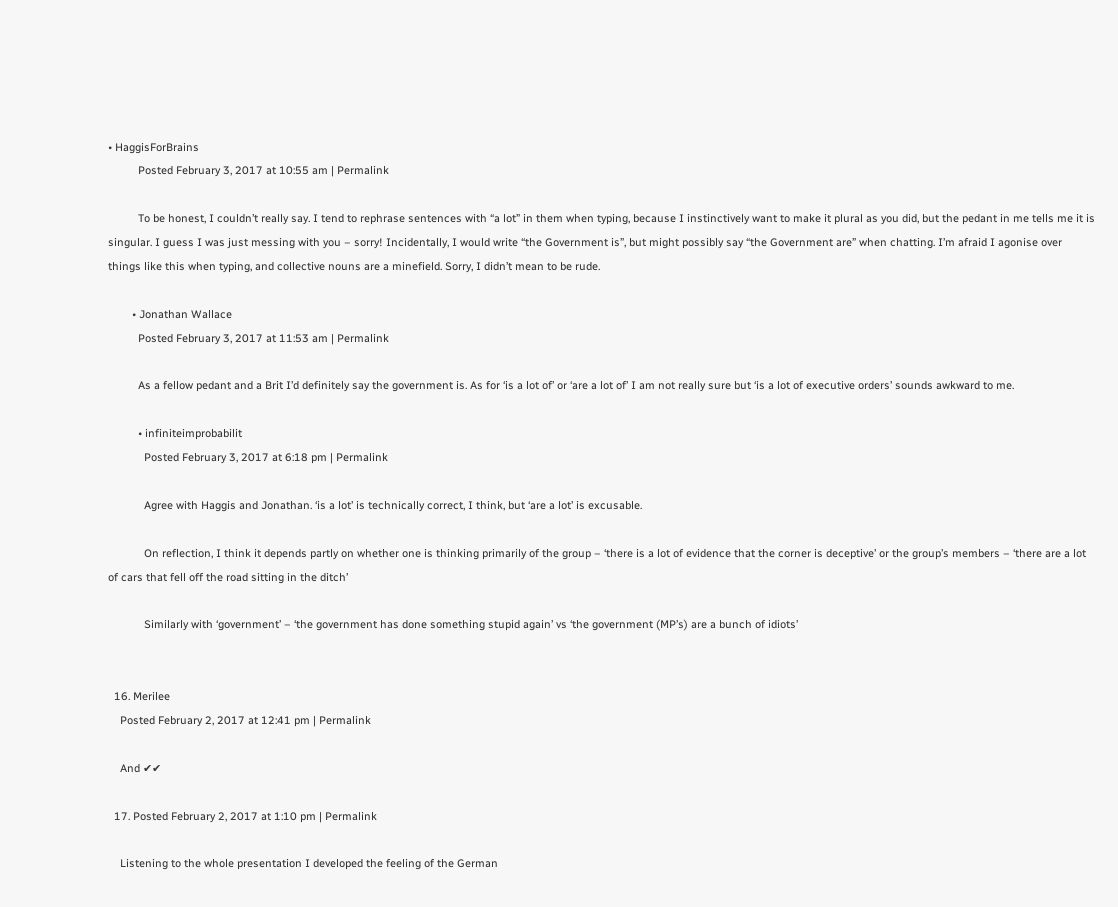• HaggisForBrains
          Posted February 3, 2017 at 10:55 am | Permalink

          To be honest, I couldn’t really say. I tend to rephrase sentences with “a lot” in them when typing, because I instinctively want to make it plural as you did, but the pedant in me tells me it is singular. I guess I was just messing with you – sorry! Incidentally, I would write “the Government is”, but might possibly say “the Government are” when chatting. I’m afraid I agonise over things like this when typing, and collective nouns are a minefield. Sorry, I didn’t mean to be rude.

        • Jonathan Wallace
          Posted February 3, 2017 at 11:53 am | Permalink

          As a fellow pedant and a Brit I’d definitely say the government is. As for ‘is a lot of’ or ‘are a lot of’ I am not really sure but ‘is a lot of executive orders’ sounds awkward to me.

          • infiniteimprobabilit
            Posted February 3, 2017 at 6:18 pm | Permalink

            Agree with Haggis and Jonathan. ‘is a lot’ is technically correct, I think, but ‘are a lot’ is excusable.

            On reflection, I think it depends partly on whether one is thinking primarily of the group – ‘there is a lot of evidence that the corner is deceptive’ or the group’s members – ‘there are a lot of cars that fell off the road sitting in the ditch’

            Similarly with ‘government’ – ‘the government has done something stupid again’ vs ‘the government (MP’s) are a bunch of idiots’


  16. Merilee
    Posted February 2, 2017 at 12:41 pm | Permalink

    And ✔✔

  17. Posted February 2, 2017 at 1:10 pm | Permalink

    Listening to the whole presentation I developed the feeling of the German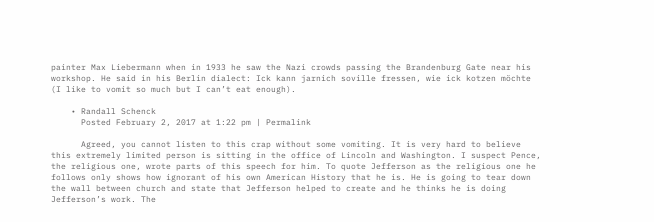painter Max Liebermann when in 1933 he saw the Nazi crowds passing the Brandenburg Gate near his workshop. He said in his Berlin dialect: Ick kann jarnich soville fressen, wie ick kotzen möchte (I like to vomit so much but I can’t eat enough).

    • Randall Schenck
      Posted February 2, 2017 at 1:22 pm | Permalink

      Agreed, you cannot listen to this crap without some vomiting. It is very hard to believe this extremely limited person is sitting in the office of Lincoln and Washington. I suspect Pence, the religious one, wrote parts of this speech for him. To quote Jefferson as the religious one he follows only shows how ignorant of his own American History that he is. He is going to tear down the wall between church and state that Jefferson helped to create and he thinks he is doing Jefferson’s work. The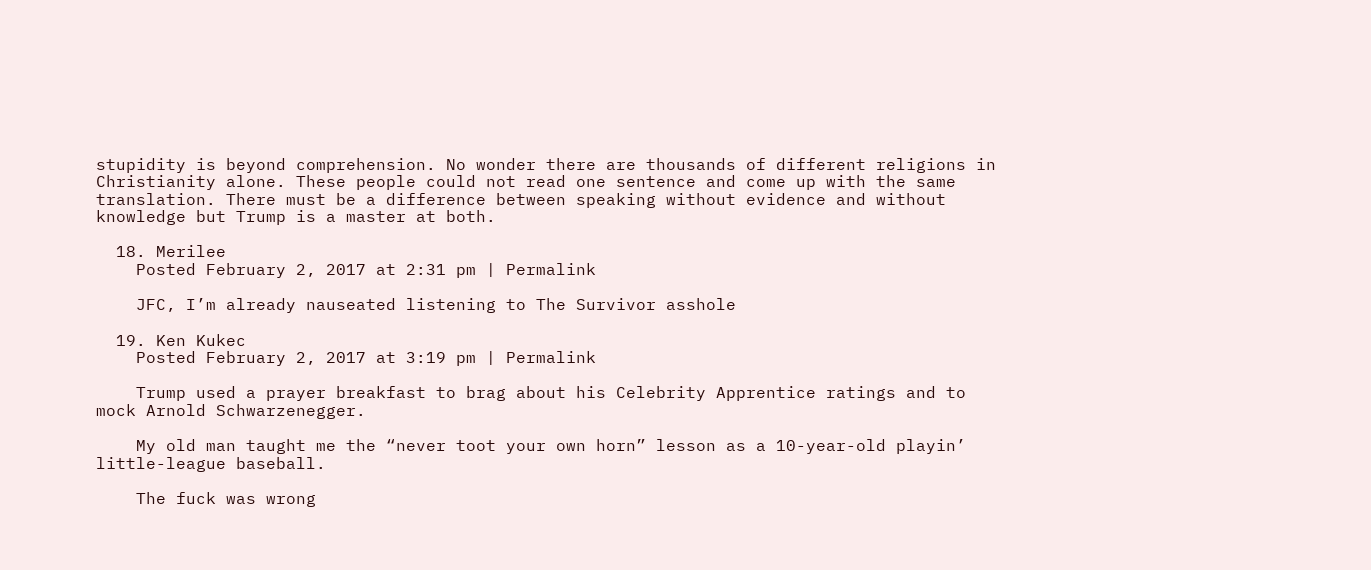stupidity is beyond comprehension. No wonder there are thousands of different religions in Christianity alone. These people could not read one sentence and come up with the same translation. There must be a difference between speaking without evidence and without knowledge but Trump is a master at both.

  18. Merilee
    Posted February 2, 2017 at 2:31 pm | Permalink

    JFC, I’m already nauseated listening to The Survivor asshole

  19. Ken Kukec
    Posted February 2, 2017 at 3:19 pm | Permalink

    Trump used a prayer breakfast to brag about his Celebrity Apprentice ratings and to mock Arnold Schwarzenegger.

    My old man taught me the “never toot your own horn” lesson as a 10-year-old playin’ little-league baseball.

    The fuck was wrong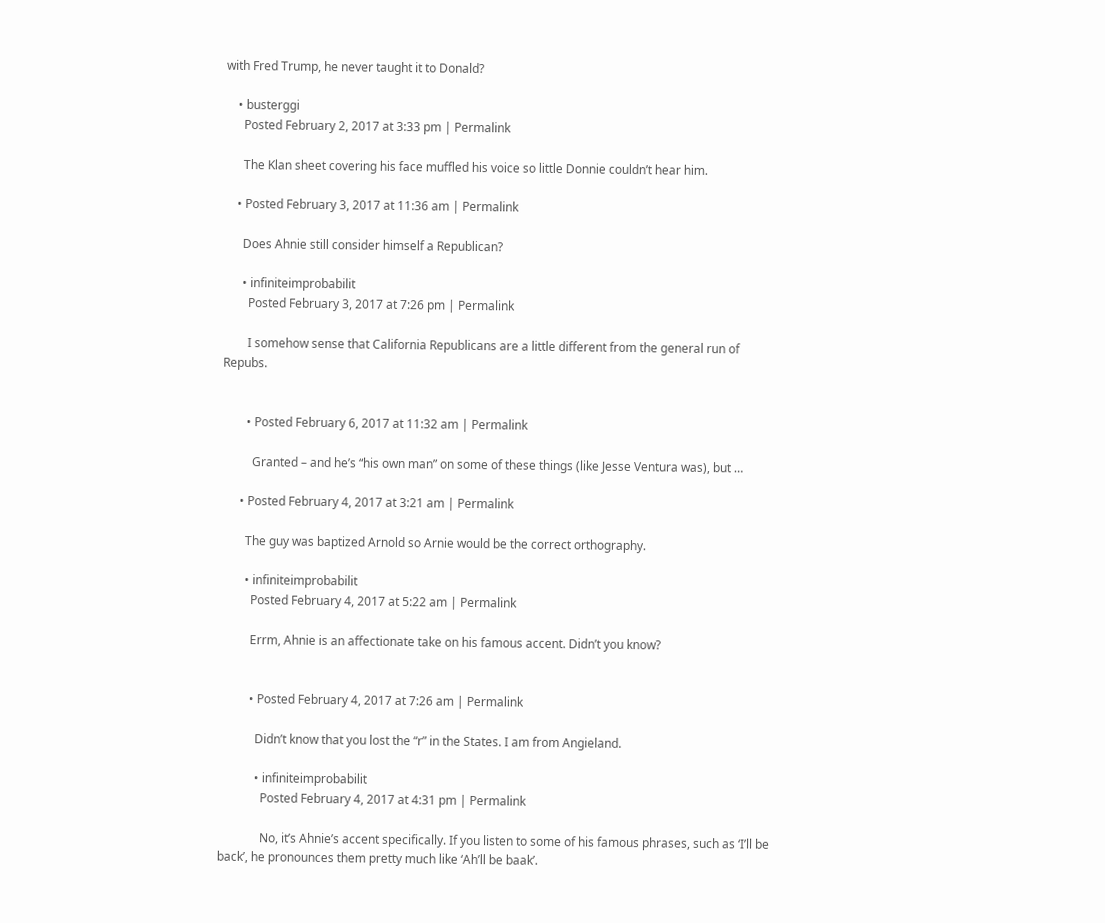with Fred Trump, he never taught it to Donald?

    • busterggi
      Posted February 2, 2017 at 3:33 pm | Permalink

      The Klan sheet covering his face muffled his voice so little Donnie couldn’t hear him.

    • Posted February 3, 2017 at 11:36 am | Permalink

      Does Ahnie still consider himself a Republican?

      • infiniteimprobabilit
        Posted February 3, 2017 at 7:26 pm | Permalink

        I somehow sense that California Republicans are a little different from the general run of Repubs.


        • Posted February 6, 2017 at 11:32 am | Permalink

          Granted – and he’s “his own man” on some of these things (like Jesse Ventura was), but …

      • Posted February 4, 2017 at 3:21 am | Permalink

        The guy was baptized Arnold so Arnie would be the correct orthography.

        • infiniteimprobabilit
          Posted February 4, 2017 at 5:22 am | Permalink

          Errm, Ahnie is an affectionate take on his famous accent. Didn’t you know?


          • Posted February 4, 2017 at 7:26 am | Permalink

            Didn’t know that you lost the “r” in the States. I am from Angieland.

            • infiniteimprobabilit
              Posted February 4, 2017 at 4:31 pm | Permalink

              No, it’s Ahnie’s accent specifically. If you listen to some of his famous phrases, such as ‘I’ll be back’, he pronounces them pretty much like ‘Ah’ll be baak’.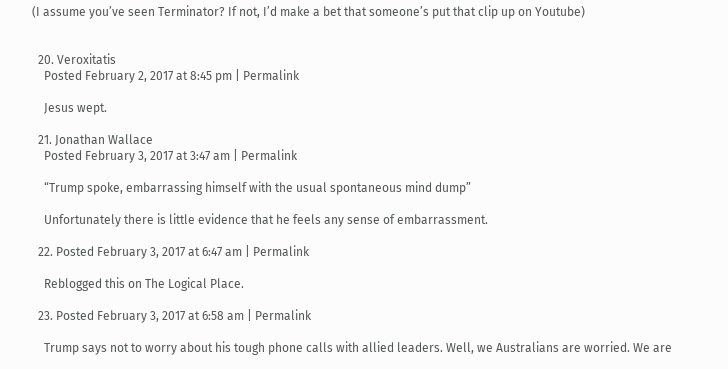(I assume you’ve seen Terminator? If not, I’d make a bet that someone’s put that clip up on Youtube)


  20. Veroxitatis
    Posted February 2, 2017 at 8:45 pm | Permalink

    Jesus wept.

  21. Jonathan Wallace
    Posted February 3, 2017 at 3:47 am | Permalink

    “Trump spoke, embarrassing himself with the usual spontaneous mind dump”

    Unfortunately there is little evidence that he feels any sense of embarrassment.

  22. Posted February 3, 2017 at 6:47 am | Permalink

    Reblogged this on The Logical Place.

  23. Posted February 3, 2017 at 6:58 am | Permalink

    Trump says not to worry about his tough phone calls with allied leaders. Well, we Australians are worried. We are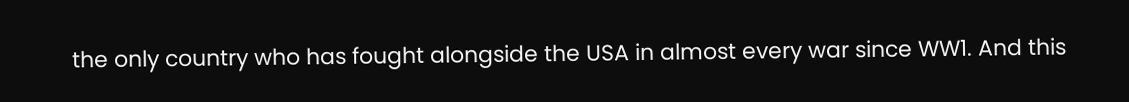the only country who has fought alongside the USA in almost every war since WW1. And this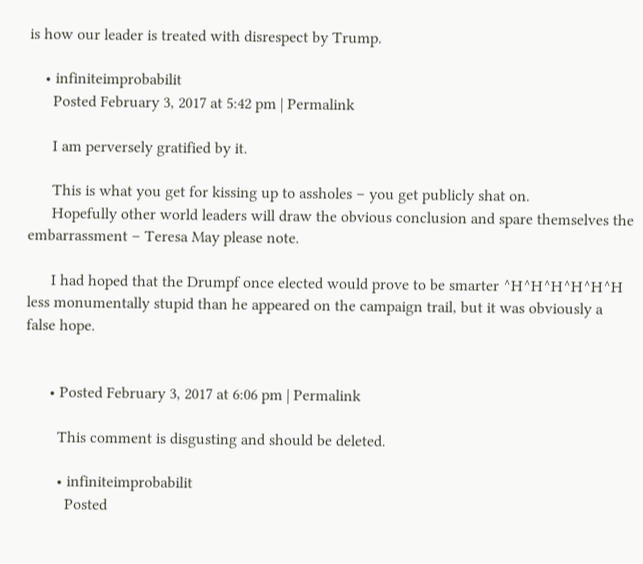is how our leader is treated with disrespect by Trump.

    • infiniteimprobabilit
      Posted February 3, 2017 at 5:42 pm | Permalink

      I am perversely gratified by it.

      This is what you get for kissing up to assholes – you get publicly shat on.
      Hopefully other world leaders will draw the obvious conclusion and spare themselves the embarrassment – Teresa May please note.

      I had hoped that the Drumpf once elected would prove to be smarter ^H^H^H^H^H^H less monumentally stupid than he appeared on the campaign trail, but it was obviously a false hope.


      • Posted February 3, 2017 at 6:06 pm | Permalink

        This comment is disgusting and should be deleted.

        • infiniteimprobabilit
          Posted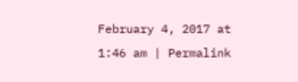February 4, 2017 at 1:46 am | Permalink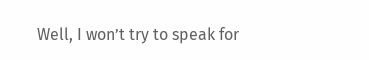Well, I won’t try to speak for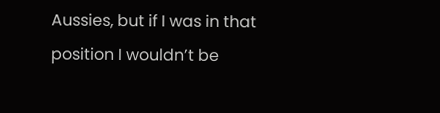Aussies, but if I was in that position I wouldn’t be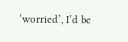‘worried’, I’d be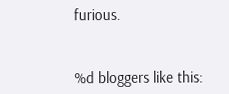furious.


%d bloggers like this: